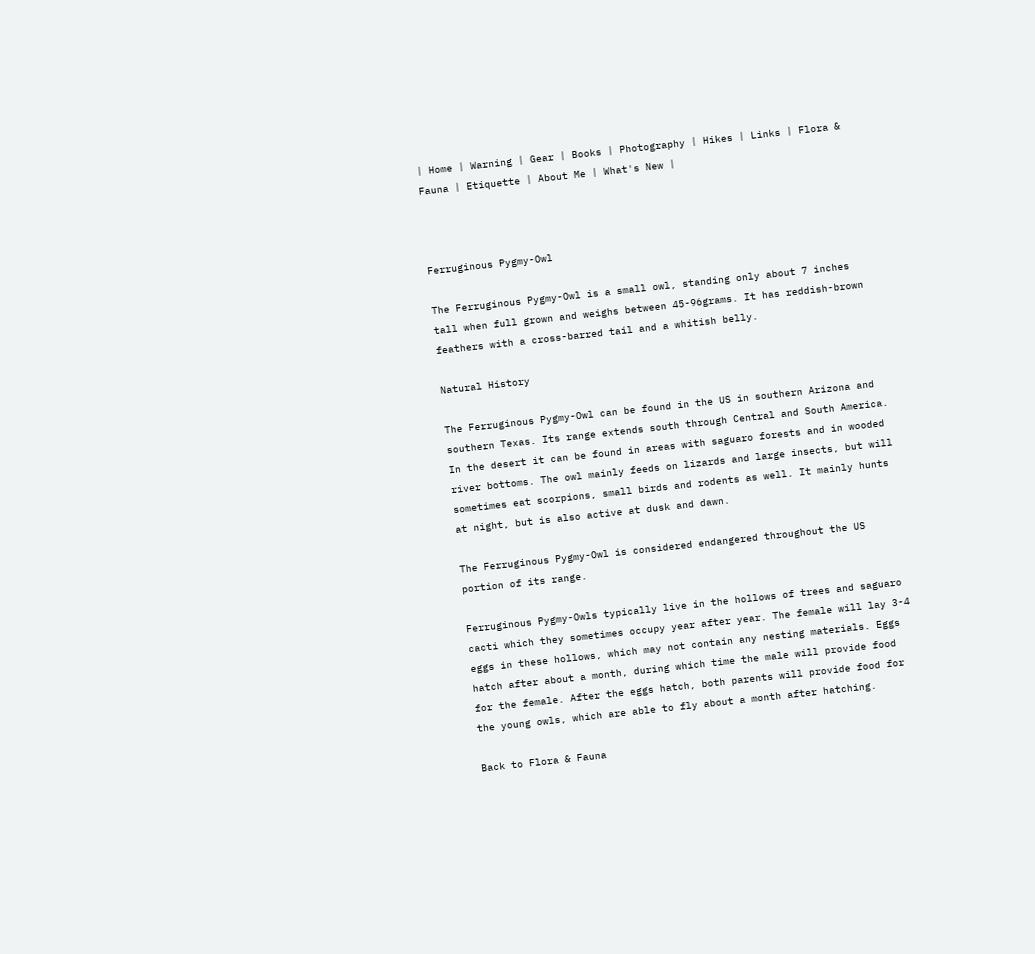| Home | Warning | Gear | Books | Photography | Hikes | Links | Flora & Fauna | Etiquette | About Me | What's New |



Ferruginous Pygmy-Owl

The Ferruginous Pygmy-Owl is a small owl, standing only about 7 inches tall when full grown and weighs between 45-96grams. It has reddish-brown feathers with a cross-barred tail and a whitish belly.

Natural History

The Ferruginous Pygmy-Owl can be found in the US in southern Arizona and southern Texas. Its range extends south through Central and South America. In the desert it can be found in areas with saguaro forests and in wooded river bottoms. The owl mainly feeds on lizards and large insects, but will sometimes eat scorpions, small birds and rodents as well. It mainly hunts at night, but is also active at dusk and dawn.

The Ferruginous Pygmy-Owl is considered endangered throughout the US portion of its range.

Ferruginous Pygmy-Owls typically live in the hollows of trees and saguaro cacti which they sometimes occupy year after year. The female will lay 3-4 eggs in these hollows, which may not contain any nesting materials. Eggs hatch after about a month, during which time the male will provide food for the female. After the eggs hatch, both parents will provide food for the young owls, which are able to fly about a month after hatching.

Back to Flora & Fauna